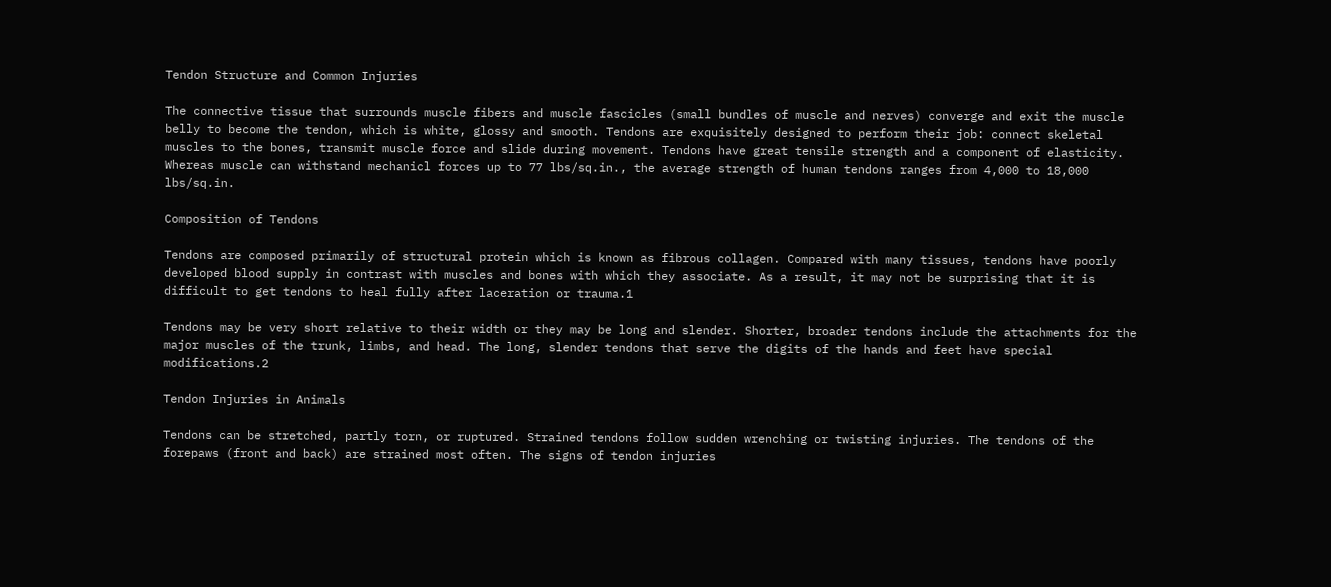Tendon Structure and Common Injuries

The connective tissue that surrounds muscle fibers and muscle fascicles (small bundles of muscle and nerves) converge and exit the muscle belly to become the tendon, which is white, glossy and smooth. Tendons are exquisitely designed to perform their job: connect skeletal muscles to the bones, transmit muscle force and slide during movement. Tendons have great tensile strength and a component of elasticity. Whereas muscle can withstand mechanicl forces up to 77 lbs/sq.in., the average strength of human tendons ranges from 4,000 to 18,000 lbs/sq.in.

Composition of Tendons

Tendons are composed primarily of structural protein which is known as fibrous collagen. Compared with many tissues, tendons have poorly developed blood supply in contrast with muscles and bones with which they associate. As a result, it may not be surprising that it is difficult to get tendons to heal fully after laceration or trauma.1

Tendons may be very short relative to their width or they may be long and slender. Shorter, broader tendons include the attachments for the major muscles of the trunk, limbs, and head. The long, slender tendons that serve the digits of the hands and feet have special modifications.2

Tendon Injuries in Animals

Tendons can be stretched, partly torn, or ruptured. Strained tendons follow sudden wrenching or twisting injuries. The tendons of the forepaws (front and back) are strained most often. The signs of tendon injuries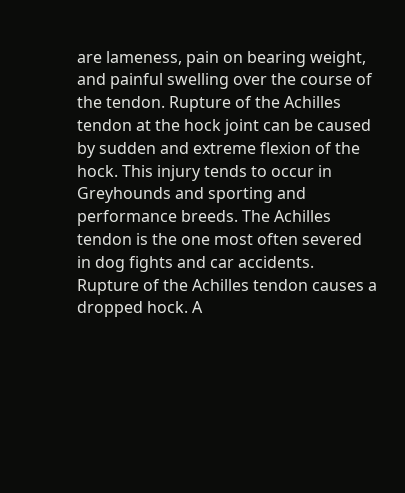are lameness, pain on bearing weight, and painful swelling over the course of the tendon. Rupture of the Achilles tendon at the hock joint can be caused by sudden and extreme flexion of the hock. This injury tends to occur in Greyhounds and sporting and performance breeds. The Achilles tendon is the one most often severed in dog fights and car accidents. Rupture of the Achilles tendon causes a dropped hock. A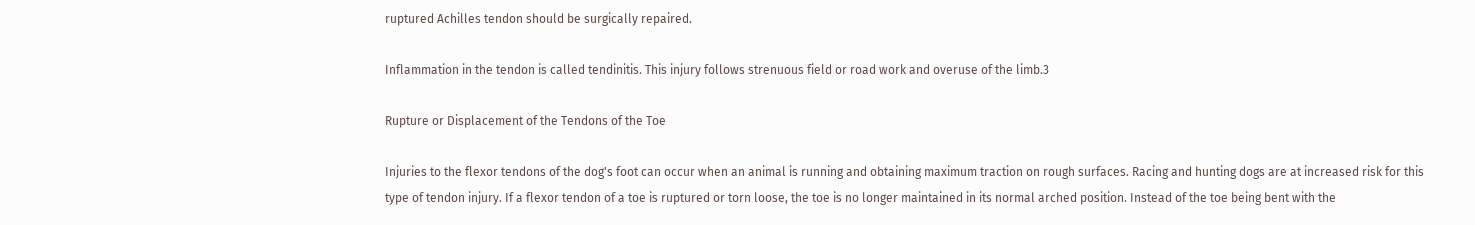ruptured Achilles tendon should be surgically repaired.

Inflammation in the tendon is called tendinitis. This injury follows strenuous field or road work and overuse of the limb.3

Rupture or Displacement of the Tendons of the Toe

Injuries to the flexor tendons of the dog's foot can occur when an animal is running and obtaining maximum traction on rough surfaces. Racing and hunting dogs are at increased risk for this type of tendon injury. If a flexor tendon of a toe is ruptured or torn loose, the toe is no longer maintained in its normal arched position. Instead of the toe being bent with the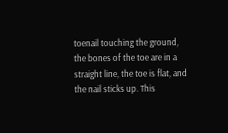toenail touching the ground, the bones of the toe are in a straight line, the toe is flat, and the nail sticks up. This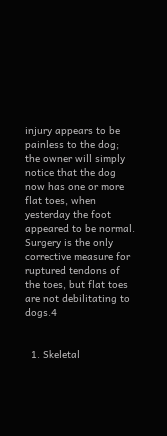injury appears to be painless to the dog; the owner will simply notice that the dog now has one or more flat toes, when yesterday the foot appeared to be normal. Surgery is the only corrective measure for ruptured tendons of the toes, but flat toes are not debilitating to dogs.4


  1. Skeletal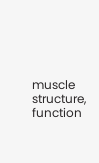muscle structure, function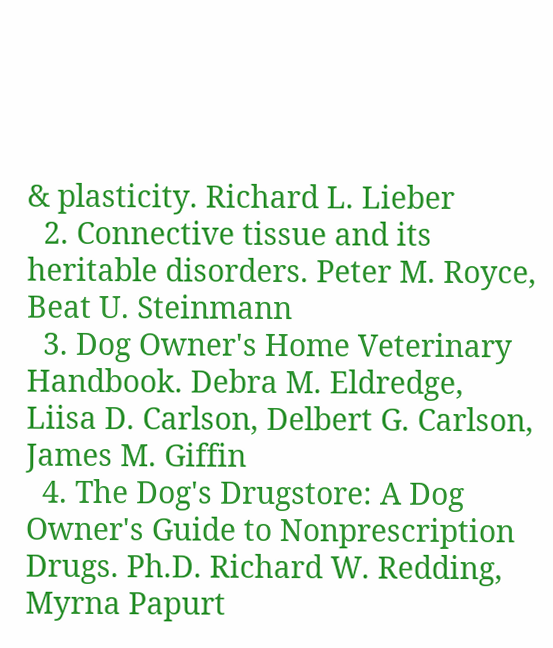& plasticity. Richard L. Lieber
  2. Connective tissue and its heritable disorders. Peter M. Royce, Beat U. Steinmann
  3. Dog Owner's Home Veterinary Handbook. Debra M. Eldredge, Liisa D. Carlson, Delbert G. Carlson, James M. Giffin
  4. The Dog's Drugstore: A Dog Owner's Guide to Nonprescription Drugs. Ph.D. Richard W. Redding, Myrna Papurt